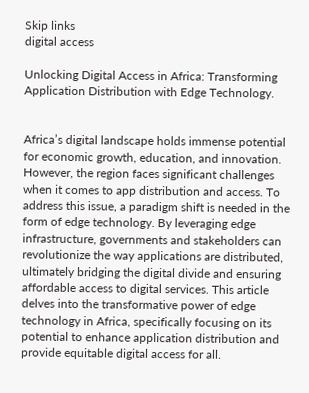Skip links
digital access

Unlocking Digital Access in Africa: Transforming Application Distribution with Edge Technology.


Africa’s digital landscape holds immense potential for economic growth, education, and innovation. However, the region faces significant challenges when it comes to app distribution and access. To address this issue, a paradigm shift is needed in the form of edge technology. By leveraging edge infrastructure, governments and stakeholders can revolutionize the way applications are distributed, ultimately bridging the digital divide and ensuring affordable access to digital services. This article delves into the transformative power of edge technology in Africa, specifically focusing on its potential to enhance application distribution and provide equitable digital access for all.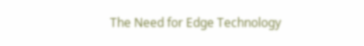The Need for Edge Technology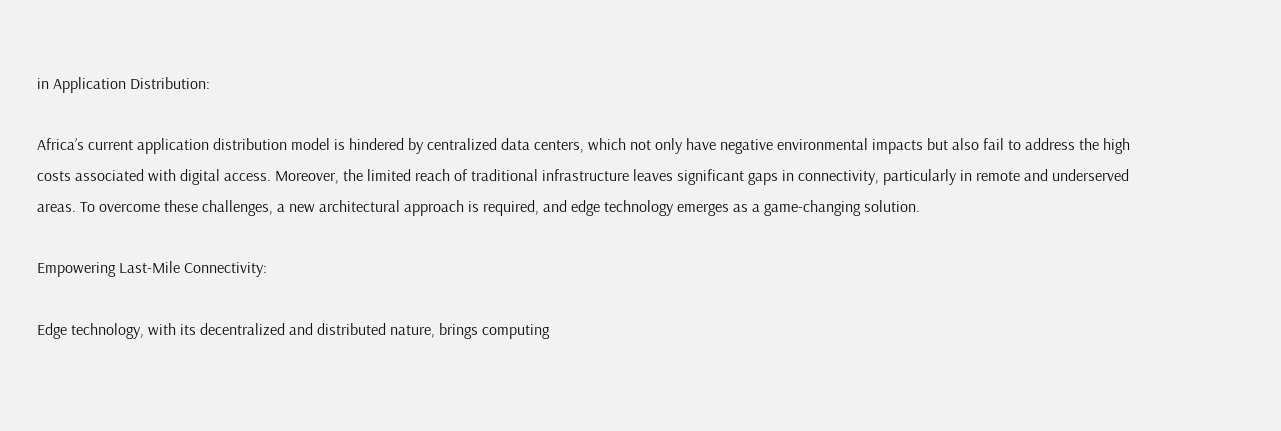in Application Distribution:

Africa’s current application distribution model is hindered by centralized data centers, which not only have negative environmental impacts but also fail to address the high costs associated with digital access. Moreover, the limited reach of traditional infrastructure leaves significant gaps in connectivity, particularly in remote and underserved areas. To overcome these challenges, a new architectural approach is required, and edge technology emerges as a game-changing solution.

Empowering Last-Mile Connectivity:

Edge technology, with its decentralized and distributed nature, brings computing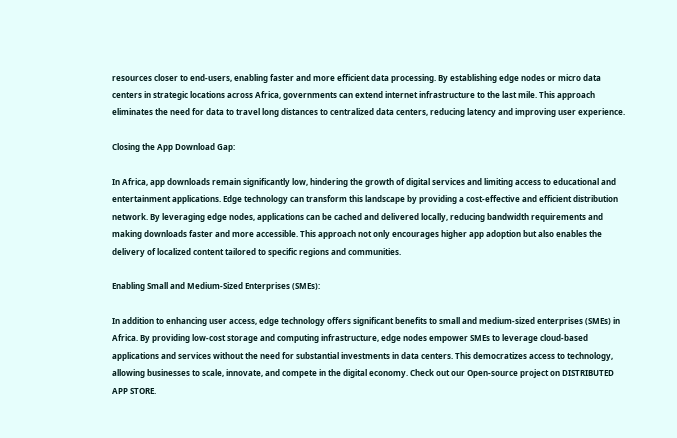resources closer to end-users, enabling faster and more efficient data processing. By establishing edge nodes or micro data centers in strategic locations across Africa, governments can extend internet infrastructure to the last mile. This approach eliminates the need for data to travel long distances to centralized data centers, reducing latency and improving user experience.

Closing the App Download Gap:

In Africa, app downloads remain significantly low, hindering the growth of digital services and limiting access to educational and entertainment applications. Edge technology can transform this landscape by providing a cost-effective and efficient distribution network. By leveraging edge nodes, applications can be cached and delivered locally, reducing bandwidth requirements and making downloads faster and more accessible. This approach not only encourages higher app adoption but also enables the delivery of localized content tailored to specific regions and communities.

Enabling Small and Medium-Sized Enterprises (SMEs):

In addition to enhancing user access, edge technology offers significant benefits to small and medium-sized enterprises (SMEs) in Africa. By providing low-cost storage and computing infrastructure, edge nodes empower SMEs to leverage cloud-based applications and services without the need for substantial investments in data centers. This democratizes access to technology, allowing businesses to scale, innovate, and compete in the digital economy. Check out our Open-source project on DISTRIBUTED APP STORE.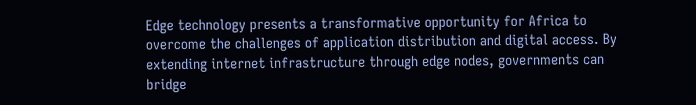Edge technology presents a transformative opportunity for Africa to overcome the challenges of application distribution and digital access. By extending internet infrastructure through edge nodes, governments can bridge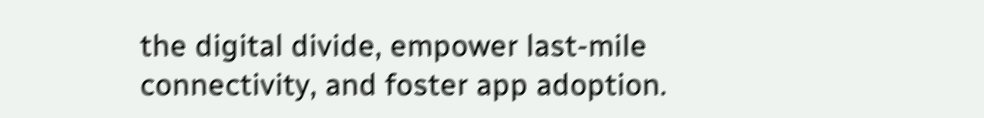the digital divide, empower last-mile connectivity, and foster app adoption.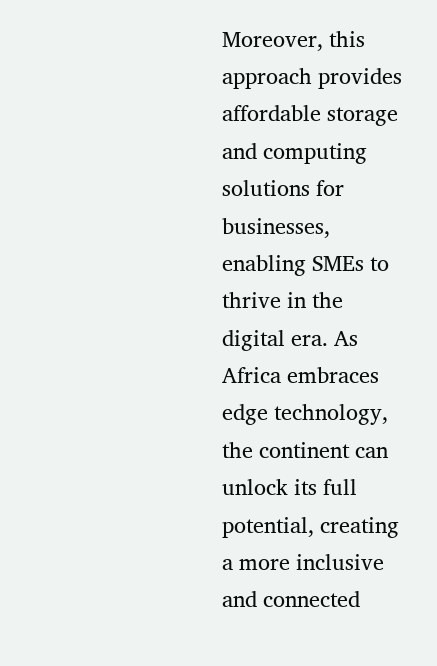Moreover, this approach provides affordable storage and computing solutions for businesses, enabling SMEs to thrive in the digital era. As Africa embraces edge technology, the continent can unlock its full potential, creating a more inclusive and connected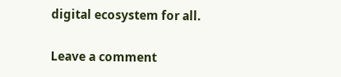digital ecosystem for all.

Leave a comment